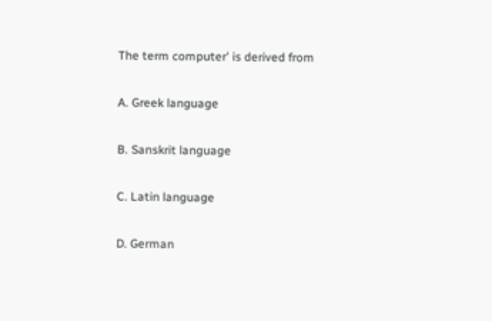The term computer' is derived from

A. Greek language

B. Sanskrit language

C. Latin language

D. German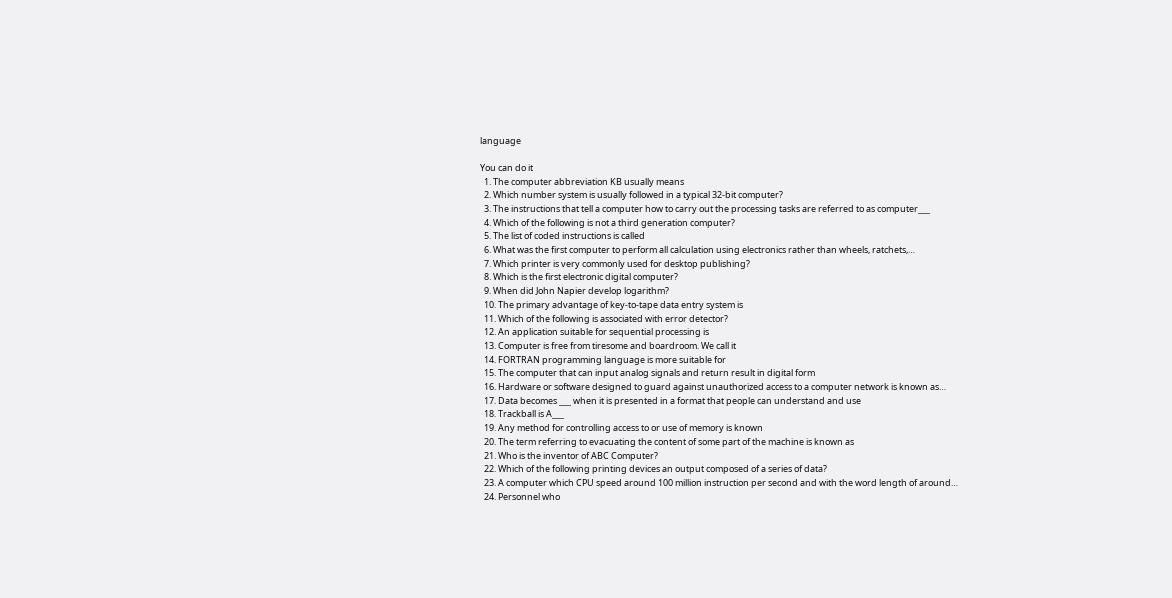language

You can do it
  1. The computer abbreviation KB usually means
  2. Which number system is usually followed in a typical 32-bit computer?
  3. The instructions that tell a computer how to carry out the processing tasks are referred to as computer___
  4. Which of the following is not a third generation computer?
  5. The list of coded instructions is called
  6. What was the first computer to perform all calculation using electronics rather than wheels, ratchets,…
  7. Which printer is very commonly used for desktop publishing?
  8. Which is the first electronic digital computer?
  9. When did John Napier develop logarithm?
  10. The primary advantage of key-to-tape data entry system is
  11. Which of the following is associated with error detector?
  12. An application suitable for sequential processing is
  13. Computer is free from tiresome and boardroom. We call it
  14. FORTRAN programming language is more suitable for
  15. The computer that can input analog signals and return result in digital form
  16. Hardware or software designed to guard against unauthorized access to a computer network is known as…
  17. Data becomes ___ when it is presented in a format that people can understand and use
  18. Trackball is A___
  19. Any method for controlling access to or use of memory is known
  20. The term referring to evacuating the content of some part of the machine is known as
  21. Who is the inventor of ABC Computer?
  22. Which of the following printing devices an output composed of a series of data?
  23. A computer which CPU speed around 100 million instruction per second and with the word length of around…
  24. Personnel who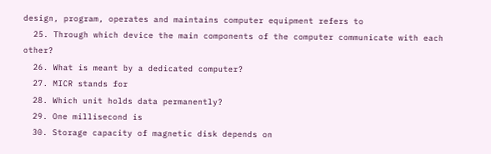design, program, operates and maintains computer equipment refers to
  25. Through which device the main components of the computer communicate with each other?
  26. What is meant by a dedicated computer?
  27. MICR stands for
  28. Which unit holds data permanently?
  29. One millisecond is
  30. Storage capacity of magnetic disk depends on